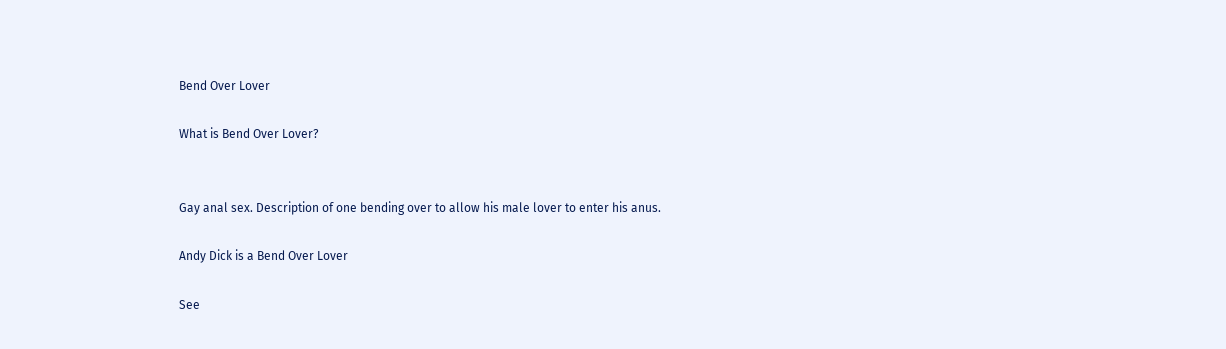Bend Over Lover

What is Bend Over Lover?


Gay anal sex. Description of one bending over to allow his male lover to enter his anus.

Andy Dick is a Bend Over Lover

See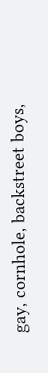gay, cornhole, backstreet boys,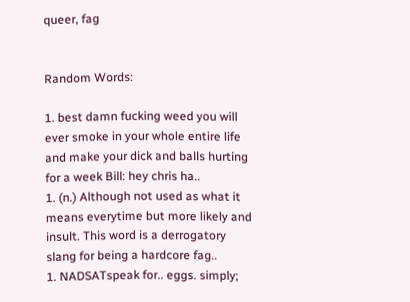queer, fag


Random Words:

1. best damn fucking weed you will ever smoke in your whole entire life and make your dick and balls hurting for a week Bill: hey chris ha..
1. (n.) Although not used as what it means everytime but more likely and insult. This word is a derrogatory slang for being a hardcore fag..
1. NADSATspeak for.. eggs. simply;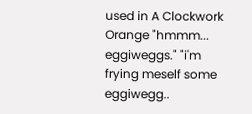used in A Clockwork Orange "hmmm... eggiweggs." "i'm frying meself some eggiwegg..